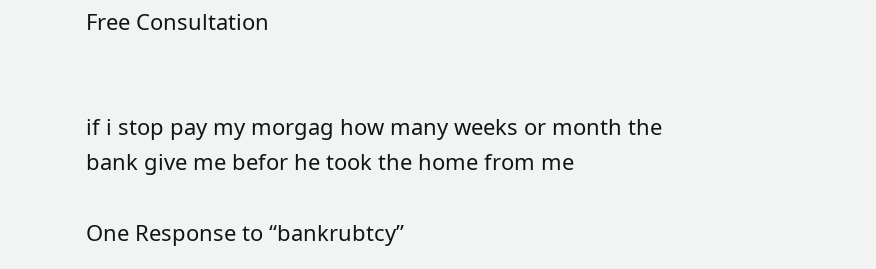Free Consultation


if i stop pay my morgag how many weeks or month the bank give me befor he took the home from me

One Response to “bankrubtcy”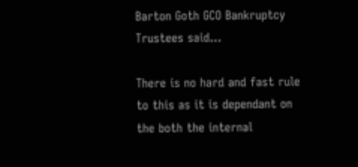Barton Goth GCO Bankruptcy Trustees said...

There is no hard and fast rule to this as it is dependant on the both the internal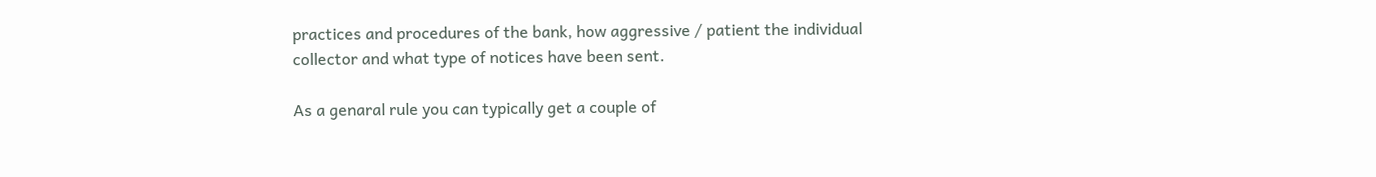practices and procedures of the bank, how aggressive / patient the individual collector and what type of notices have been sent.

As a genaral rule you can typically get a couple of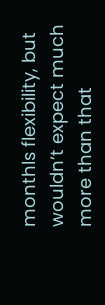monthls flexibility, but wouldn’t expect much more than that